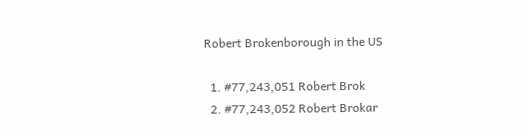Robert Brokenborough in the US

  1. #77,243,051 Robert Brok
  2. #77,243,052 Robert Brokar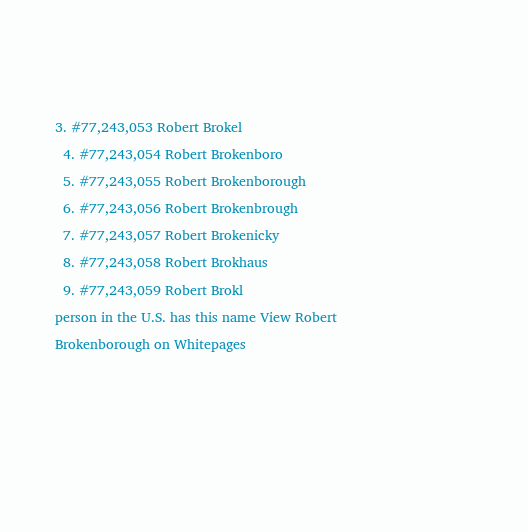3. #77,243,053 Robert Brokel
  4. #77,243,054 Robert Brokenboro
  5. #77,243,055 Robert Brokenborough
  6. #77,243,056 Robert Brokenbrough
  7. #77,243,057 Robert Brokenicky
  8. #77,243,058 Robert Brokhaus
  9. #77,243,059 Robert Brokl
person in the U.S. has this name View Robert Brokenborough on Whitepages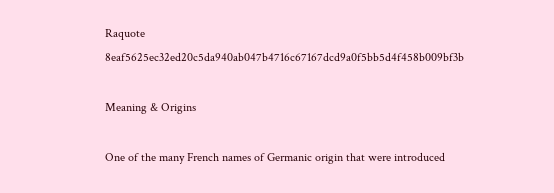Raquote 8eaf5625ec32ed20c5da940ab047b4716c67167dcd9a0f5bb5d4f458b009bf3b

Meaning & Origins

One of the many French names of Germanic origin that were introduced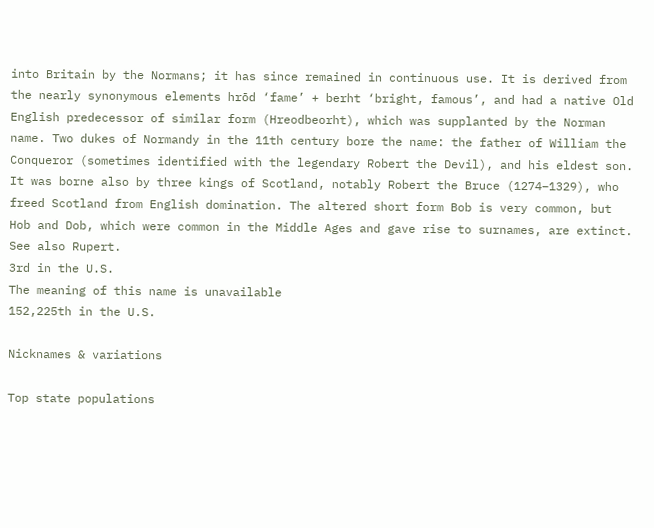into Britain by the Normans; it has since remained in continuous use. It is derived from the nearly synonymous elements hrōd ‘fame’ + berht ‘bright, famous’, and had a native Old English predecessor of similar form (Hreodbeorht), which was supplanted by the Norman name. Two dukes of Normandy in the 11th century bore the name: the father of William the Conqueror (sometimes identified with the legendary Robert the Devil), and his eldest son. It was borne also by three kings of Scotland, notably Robert the Bruce (1274–1329), who freed Scotland from English domination. The altered short form Bob is very common, but Hob and Dob, which were common in the Middle Ages and gave rise to surnames, are extinct. See also Rupert.
3rd in the U.S.
The meaning of this name is unavailable
152,225th in the U.S.

Nicknames & variations

Top state populations